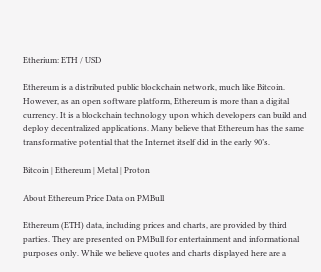Etherium: ETH / USD

Ethereum is a distributed public blockchain network, much like Bitcoin. However, as an open software platform, Ethereum is more than a digital currency. It is a blockchain technology upon which developers can build and deploy decentralized applications. Many believe that Ethereum has the same transformative potential that the Internet itself did in the early 90’s.

Bitcoin | Ethereum | Metal | Proton

About Ethereum Price Data on PMBull

Ethereum (ETH) data, including prices and charts, are provided by third parties. They are presented on PMBull for entertainment and informational purposes only. While we believe quotes and charts displayed here are a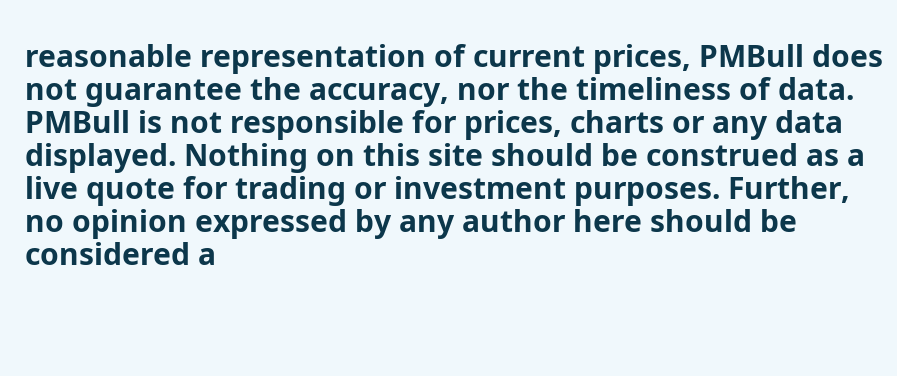reasonable representation of current prices, PMBull does not guarantee the accuracy, nor the timeliness of data. PMBull is not responsible for prices, charts or any data displayed. Nothing on this site should be construed as a live quote for trading or investment purposes. Further, no opinion expressed by any author here should be considered a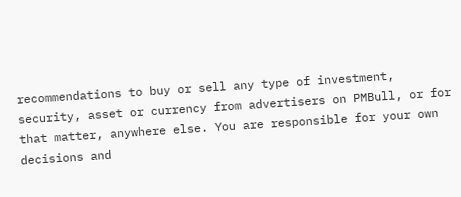recommendations to buy or sell any type of investment, security, asset or currency from advertisers on PMBull, or for that matter, anywhere else. You are responsible for your own decisions and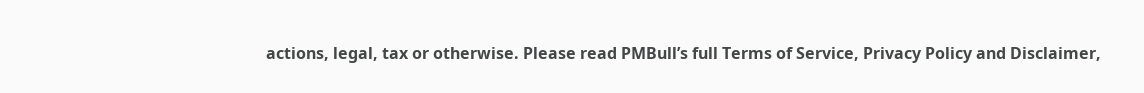actions, legal, tax or otherwise. Please read PMBull’s full Terms of Service, Privacy Policy and Disclaimer,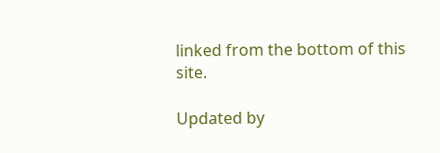linked from the bottom of this site.

Updated by